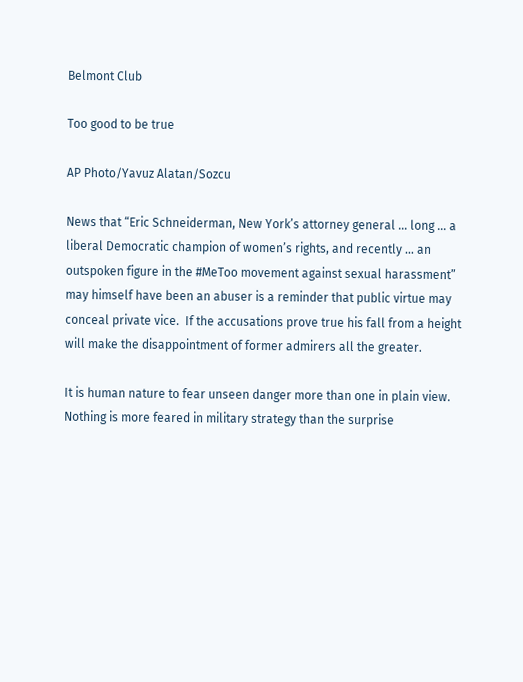Belmont Club

Too good to be true

AP Photo/Yavuz Alatan/Sozcu

News that “Eric Schneiderman, New York’s attorney general … long … a liberal Democratic champion of women’s rights, and recently … an outspoken figure in the #MeToo movement against sexual harassment” may himself have been an abuser is a reminder that public virtue may conceal private vice.  If the accusations prove true his fall from a height will make the disappointment of former admirers all the greater.

It is human nature to fear unseen danger more than one in plain view. Nothing is more feared in military strategy than the surprise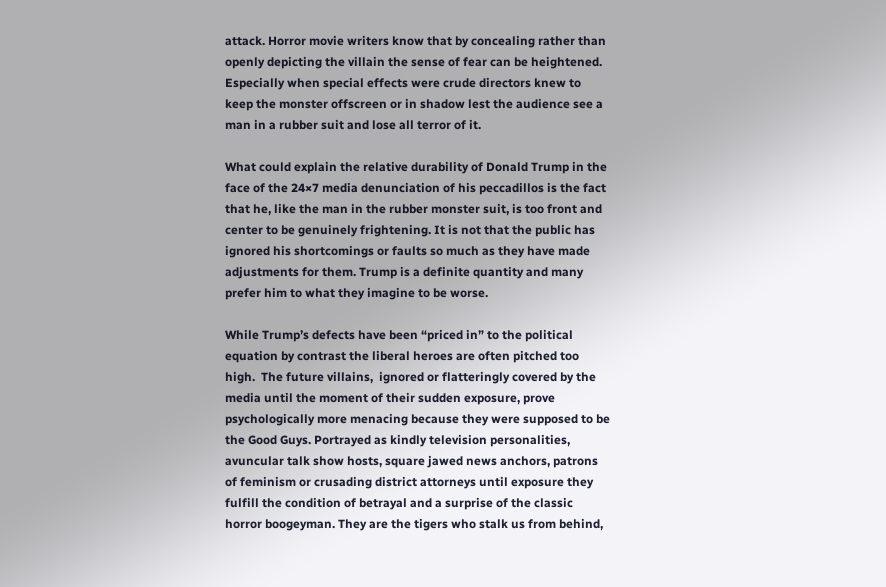attack. Horror movie writers know that by concealing rather than openly depicting the villain the sense of fear can be heightened. Especially when special effects were crude directors knew to keep the monster offscreen or in shadow lest the audience see a man in a rubber suit and lose all terror of it.

What could explain the relative durability of Donald Trump in the face of the 24×7 media denunciation of his peccadillos is the fact that he, like the man in the rubber monster suit, is too front and center to be genuinely frightening. It is not that the public has ignored his shortcomings or faults so much as they have made adjustments for them. Trump is a definite quantity and many prefer him to what they imagine to be worse.

While Trump’s defects have been “priced in” to the political equation by contrast the liberal heroes are often pitched too high.  The future villains,  ignored or flatteringly covered by the media until the moment of their sudden exposure, prove psychologically more menacing because they were supposed to be the Good Guys. Portrayed as kindly television personalities, avuncular talk show hosts, square jawed news anchors, patrons of feminism or crusading district attorneys until exposure they fulfill the condition of betrayal and a surprise of the classic horror boogeyman. They are the tigers who stalk us from behind,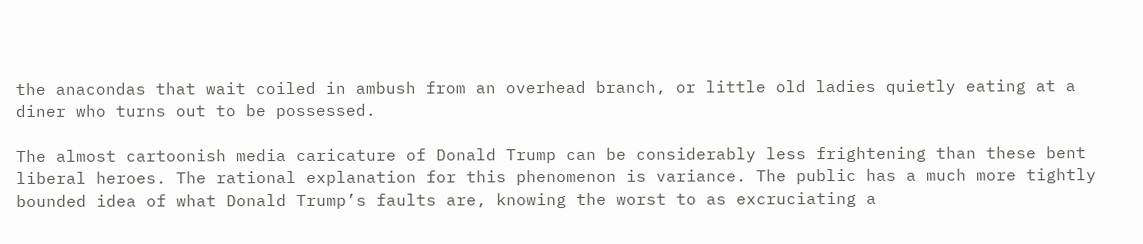the anacondas that wait coiled in ambush from an overhead branch, or little old ladies quietly eating at a diner who turns out to be possessed.

The almost cartoonish media caricature of Donald Trump can be considerably less frightening than these bent liberal heroes. The rational explanation for this phenomenon is variance. The public has a much more tightly bounded idea of what Donald Trump’s faults are, knowing the worst to as excruciating a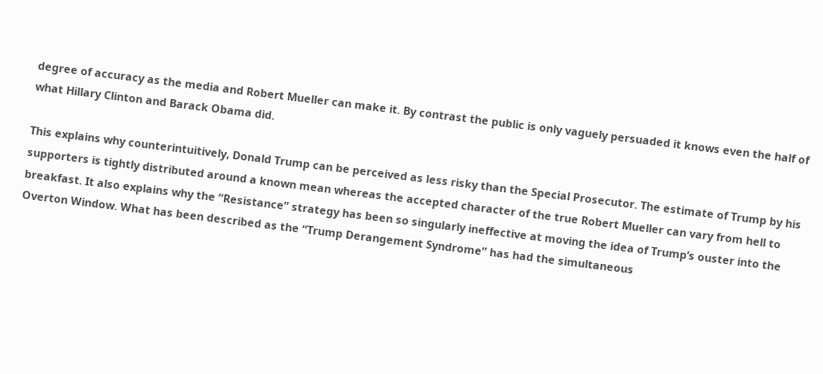degree of accuracy as the media and Robert Mueller can make it. By contrast the public is only vaguely persuaded it knows even the half of what Hillary Clinton and Barack Obama did.

This explains why counterintuitively, Donald Trump can be perceived as less risky than the Special Prosecutor. The estimate of Trump by his supporters is tightly distributed around a known mean whereas the accepted character of the true Robert Mueller can vary from hell to breakfast. It also explains why the “Resistance” strategy has been so singularly ineffective at moving the idea of Trump’s ouster into the Overton Window. What has been described as the “Trump Derangement Syndrome” has had the simultaneous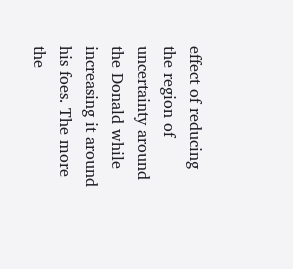effect of reducing the region of uncertainty around the Donald while increasing it around his foes. The more the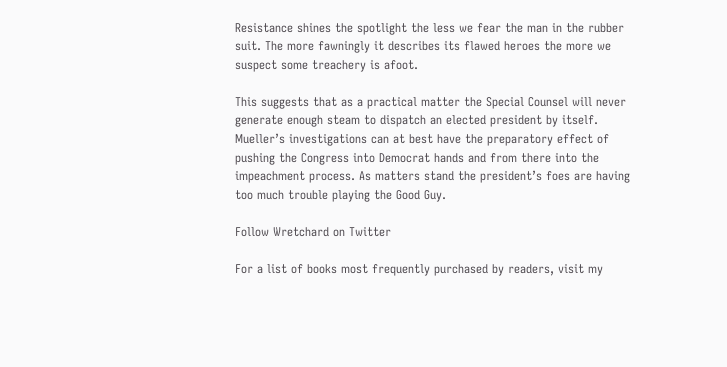Resistance shines the spotlight the less we fear the man in the rubber suit. The more fawningly it describes its flawed heroes the more we suspect some treachery is afoot.

This suggests that as a practical matter the Special Counsel will never generate enough steam to dispatch an elected president by itself. Mueller’s investigations can at best have the preparatory effect of pushing the Congress into Democrat hands and from there into the impeachment process. As matters stand the president’s foes are having too much trouble playing the Good Guy.

Follow Wretchard on Twitter

For a list of books most frequently purchased by readers, visit my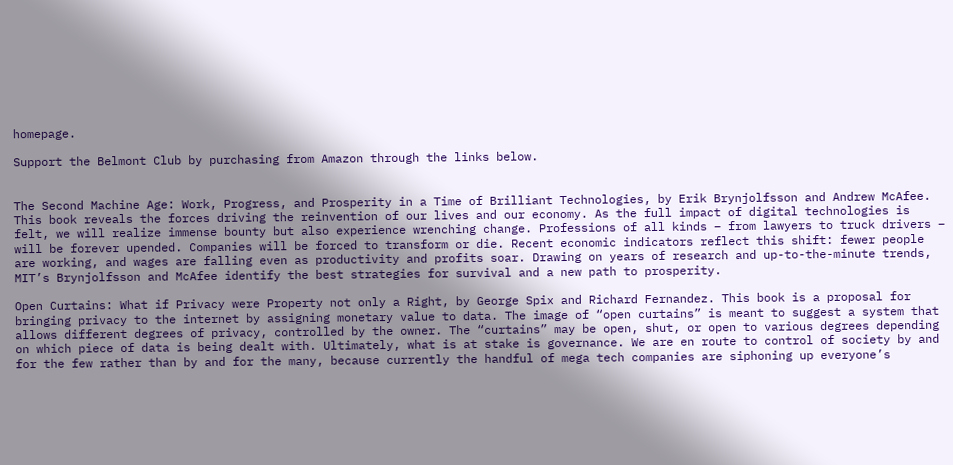homepage.

Support the Belmont Club by purchasing from Amazon through the links below.


The Second Machine Age: Work, Progress, and Prosperity in a Time of Brilliant Technologies, by Erik Brynjolfsson and Andrew McAfee. This book reveals the forces driving the reinvention of our lives and our economy. As the full impact of digital technologies is felt, we will realize immense bounty but also experience wrenching change. Professions of all kinds – from lawyers to truck drivers – will be forever upended. Companies will be forced to transform or die. Recent economic indicators reflect this shift: fewer people are working, and wages are falling even as productivity and profits soar. Drawing on years of research and up-to-the-minute trends, MIT’s Brynjolfsson and McAfee identify the best strategies for survival and a new path to prosperity.

Open Curtains: What if Privacy were Property not only a Right, by George Spix and Richard Fernandez. This book is a proposal for bringing privacy to the internet by assigning monetary value to data. The image of “open curtains” is meant to suggest a system that allows different degrees of privacy, controlled by the owner. The “curtains” may be open, shut, or open to various degrees depending on which piece of data is being dealt with. Ultimately, what is at stake is governance. We are en route to control of society by and for the few rather than by and for the many, because currently the handful of mega tech companies are siphoning up everyone’s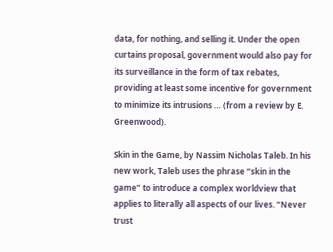data, for nothing, and selling it. Under the open curtains proposal, government would also pay for its surveillance in the form of tax rebates, providing at least some incentive for government to minimize its intrusions … (from a review by E. Greenwood).

Skin in the Game, by Nassim Nicholas Taleb. In his new work, Taleb uses the phrase “skin in the game” to introduce a complex worldview that applies to literally all aspects of our lives. “Never trust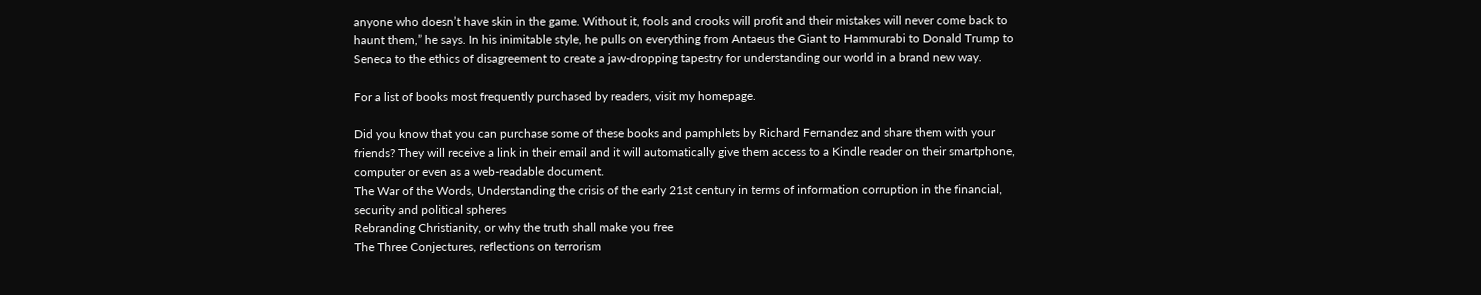anyone who doesn’t have skin in the game. Without it, fools and crooks will profit and their mistakes will never come back to haunt them,” he says. In his inimitable style, he pulls on everything from Antaeus the Giant to Hammurabi to Donald Trump to Seneca to the ethics of disagreement to create a jaw-dropping tapestry for understanding our world in a brand new way.

For a list of books most frequently purchased by readers, visit my homepage.

Did you know that you can purchase some of these books and pamphlets by Richard Fernandez and share them with your friends? They will receive a link in their email and it will automatically give them access to a Kindle reader on their smartphone, computer or even as a web-readable document.
The War of the Words, Understanding the crisis of the early 21st century in terms of information corruption in the financial, security and political spheres
Rebranding Christianity, or why the truth shall make you free
The Three Conjectures, reflections on terrorism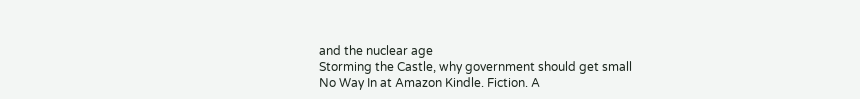and the nuclear age
Storming the Castle, why government should get small
No Way In at Amazon Kindle. Fiction. A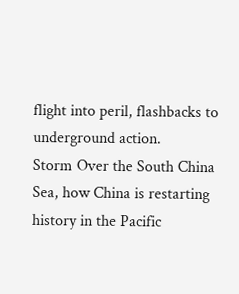flight into peril, flashbacks to underground action.
Storm Over the South China Sea, how China is restarting history in the Pacific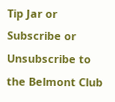Tip Jar or Subscribe or Unsubscribe to the Belmont Club